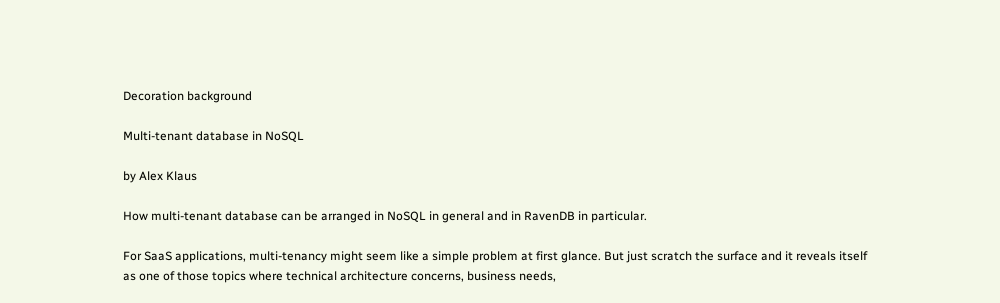Decoration background

Multi-tenant database in NoSQL

by Alex Klaus

How multi-tenant database can be arranged in NoSQL in general and in RavenDB in particular.

For SaaS applications, multi-tenancy might seem like a simple problem at first glance. But just scratch the surface and it reveals itself as one of those topics where technical architecture concerns, business needs,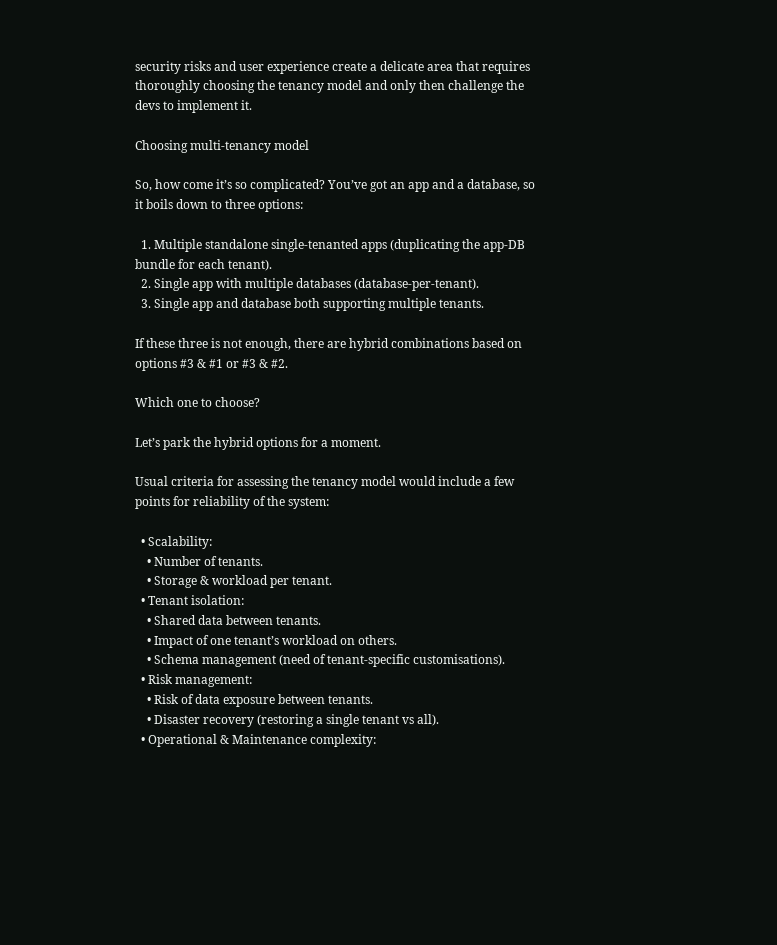security risks and user experience create a delicate area that requires thoroughly choosing the tenancy model and only then challenge the devs to implement it.

Choosing multi-tenancy model

So, how come it’s so complicated? You’ve got an app and a database, so it boils down to three options:

  1. Multiple standalone single-tenanted apps (duplicating the app-DB bundle for each tenant).
  2. Single app with multiple databases (database-per-tenant).
  3. Single app and database both supporting multiple tenants.

If these three is not enough, there are hybrid combinations based on options #3 & #1 or #3 & #2.

Which one to choose?

Let’s park the hybrid options for a moment.

Usual criteria for assessing the tenancy model would include a few points for reliability of the system:

  • Scalability:
    • Number of tenants.
    • Storage & workload per tenant.
  • Tenant isolation:
    • Shared data between tenants.
    • Impact of one tenant’s workload on others.
    • Schema management (need of tenant-specific customisations).
  • Risk management:
    • Risk of data exposure between tenants.
    • Disaster recovery (restoring a single tenant vs all).
  • Operational & Maintenance complexity: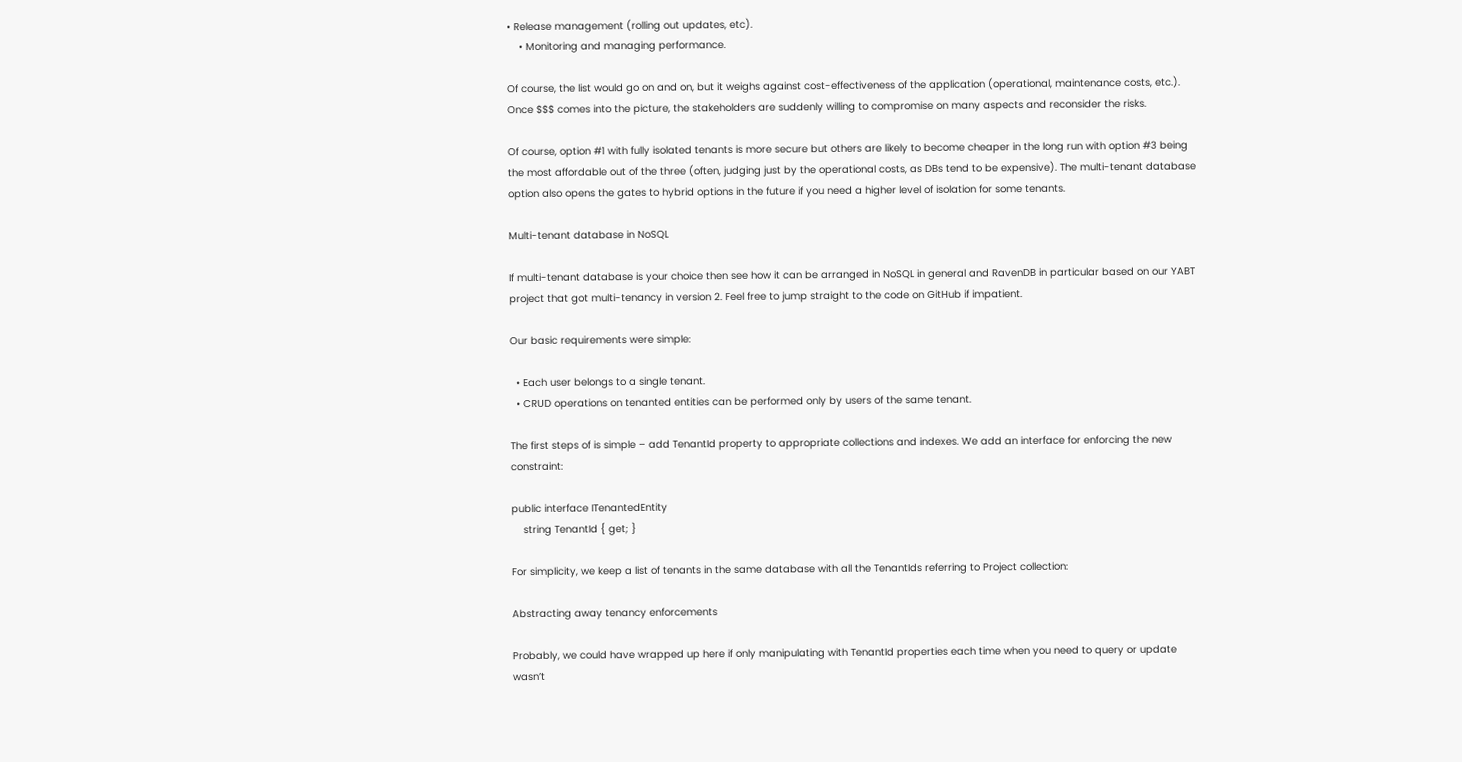• Release management (rolling out updates, etc).
    • Monitoring and managing performance.

Of course, the list would go on and on, but it weighs against cost-effectiveness of the application (operational, maintenance costs, etc.). Once $$$ comes into the picture, the stakeholders are suddenly willing to compromise on many aspects and reconsider the risks.

Of course, option #1 with fully isolated tenants is more secure but others are likely to become cheaper in the long run with option #3 being the most affordable out of the three (often, judging just by the operational costs, as DBs tend to be expensive). The multi-tenant database option also opens the gates to hybrid options in the future if you need a higher level of isolation for some tenants.

Multi-tenant database in NoSQL

If multi-tenant database is your choice then see how it can be arranged in NoSQL in general and RavenDB in particular based on our YABT project that got multi-tenancy in version 2. Feel free to jump straight to the code on GitHub if impatient.

Our basic requirements were simple:

  • Each user belongs to a single tenant.
  • CRUD operations on tenanted entities can be performed only by users of the same tenant.

The first steps of is simple – add TenantId property to appropriate collections and indexes. We add an interface for enforcing the new constraint:

public interface ITenantedEntity
    string TenantId { get; }

For simplicity, we keep a list of tenants in the same database with all the TenantIds referring to Project collection:

Abstracting away tenancy enforcements

Probably, we could have wrapped up here if only manipulating with TenantId properties each time when you need to query or update wasn’t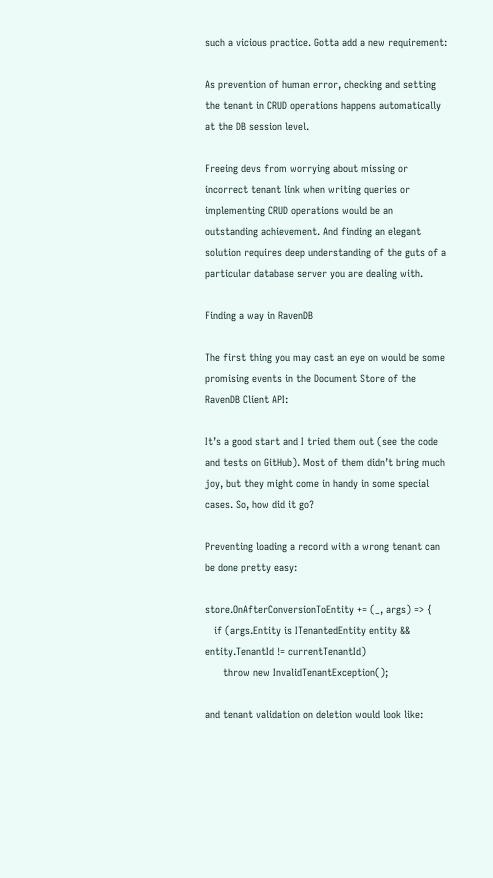such a vicious practice. Gotta add a new requirement:

As prevention of human error, checking and setting the tenant in CRUD operations happens automatically at the DB session level.

Freeing devs from worrying about missing or incorrect tenant link when writing queries or implementing CRUD operations would be an outstanding achievement. And finding an elegant solution requires deep understanding of the guts of a particular database server you are dealing with.

Finding a way in RavenDB

The first thing you may cast an eye on would be some promising events in the Document Store of the RavenDB Client API:

It’s a good start and I tried them out (see the code and tests on GitHub). Most of them didn’t bring much joy, but they might come in handy in some special cases. So, how did it go?

Preventing loading a record with a wrong tenant can be done pretty easy:

store.OnAfterConversionToEntity += (_, args) => {
   if (args.Entity is ITenantedEntity entity && entity.TenantId != currentTenantId)
      throw new InvalidTenantException();

and tenant validation on deletion would look like: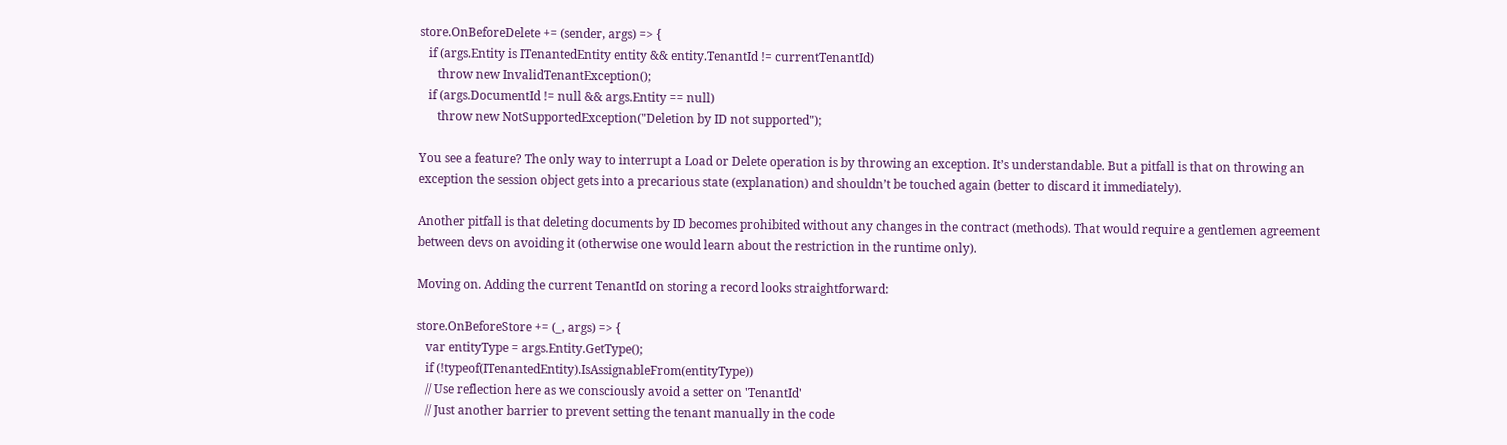store.OnBeforeDelete += (sender, args) => {
   if (args.Entity is ITenantedEntity entity && entity.TenantId != currentTenantId)
      throw new InvalidTenantException();
   if (args.DocumentId != null && args.Entity == null)
      throw new NotSupportedException("Deletion by ID not supported");

You see a feature? The only way to interrupt a Load or Delete operation is by throwing an exception. It’s understandable. But a pitfall is that on throwing an exception the session object gets into a precarious state (explanation) and shouldn’t be touched again (better to discard it immediately).

Another pitfall is that deleting documents by ID becomes prohibited without any changes in the contract (methods). That would require a gentlemen agreement between devs on avoiding it (otherwise one would learn about the restriction in the runtime only).

Moving on. Adding the current TenantId on storing a record looks straightforward:

store.OnBeforeStore += (_, args) => {
   var entityType = args.Entity.GetType();
   if (!typeof(ITenantedEntity).IsAssignableFrom(entityType))
   // Use reflection here as we consciously avoid a setter on 'TenantId'
   // Just another barrier to prevent setting the tenant manually in the code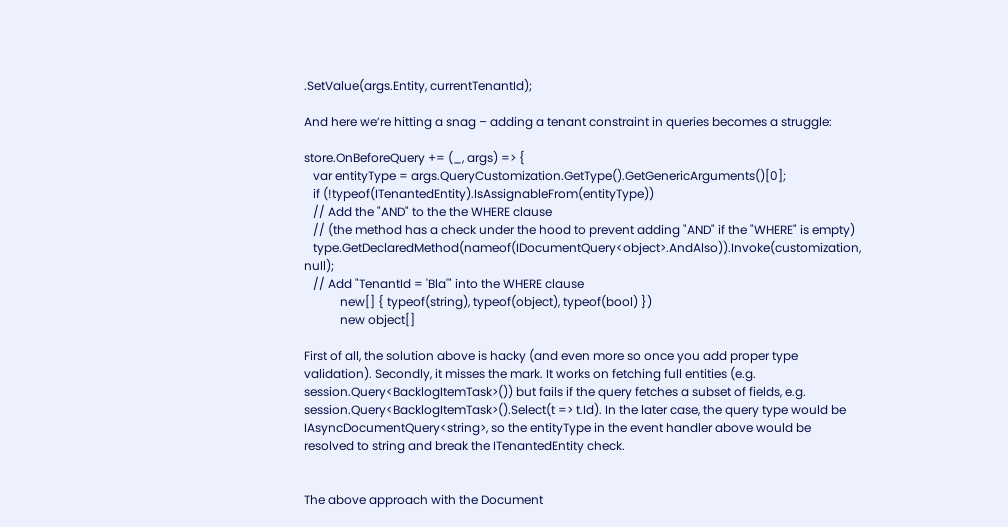.SetValue(args.Entity, currentTenantId);

And here we’re hitting a snag – adding a tenant constraint in queries becomes a struggle:

store.OnBeforeQuery += (_, args) => {
   var entityType = args.QueryCustomization.GetType().GetGenericArguments()[0];
   if (!typeof(ITenantedEntity).IsAssignableFrom(entityType))
   // Add the "AND" to the the WHERE clause
   // (the method has a check under the hood to prevent adding "AND" if the "WHERE" is empty)
   type.GetDeclaredMethod(nameof(IDocumentQuery<object>.AndAlso)).Invoke(customization, null);
   // Add "TenantId = 'Bla'" into the WHERE clause
            new[] { typeof(string), typeof(object), typeof(bool) })
            new object[]

First of all, the solution above is hacky (and even more so once you add proper type validation). Secondly, it misses the mark. It works on fetching full entities (e.g. session.Query<BacklogItemTask>()) but fails if the query fetches a subset of fields, e.g. session.Query<BacklogItemTask>().Select(t => t.Id). In the later case, the query type would be IAsyncDocumentQuery<string>, so the entityType in the event handler above would be resolved to string and break the ITenantedEntity check.


The above approach with the Document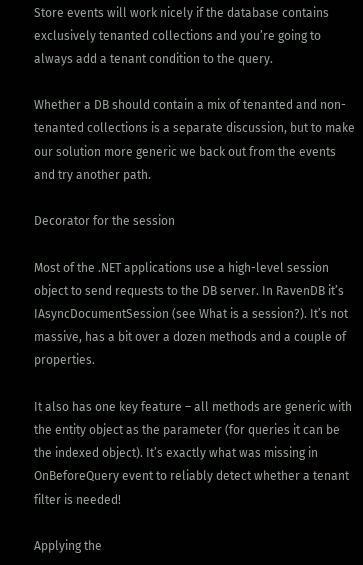Store events will work nicely if the database contains exclusively tenanted collections and you’re going to always add a tenant condition to the query.

Whether a DB should contain a mix of tenanted and non-tenanted collections is a separate discussion, but to make our solution more generic we back out from the events and try another path.

Decorator for the session

Most of the .NET applications use a high-level session object to send requests to the DB server. In RavenDB it’s IAsyncDocumentSession (see What is a session?). It’s not massive, has a bit over a dozen methods and a couple of properties.

It also has one key feature – all methods are generic with the entity object as the parameter (for queries it can be the indexed object). It’s exactly what was missing in OnBeforeQuery event to reliably detect whether a tenant filter is needed!

Applying the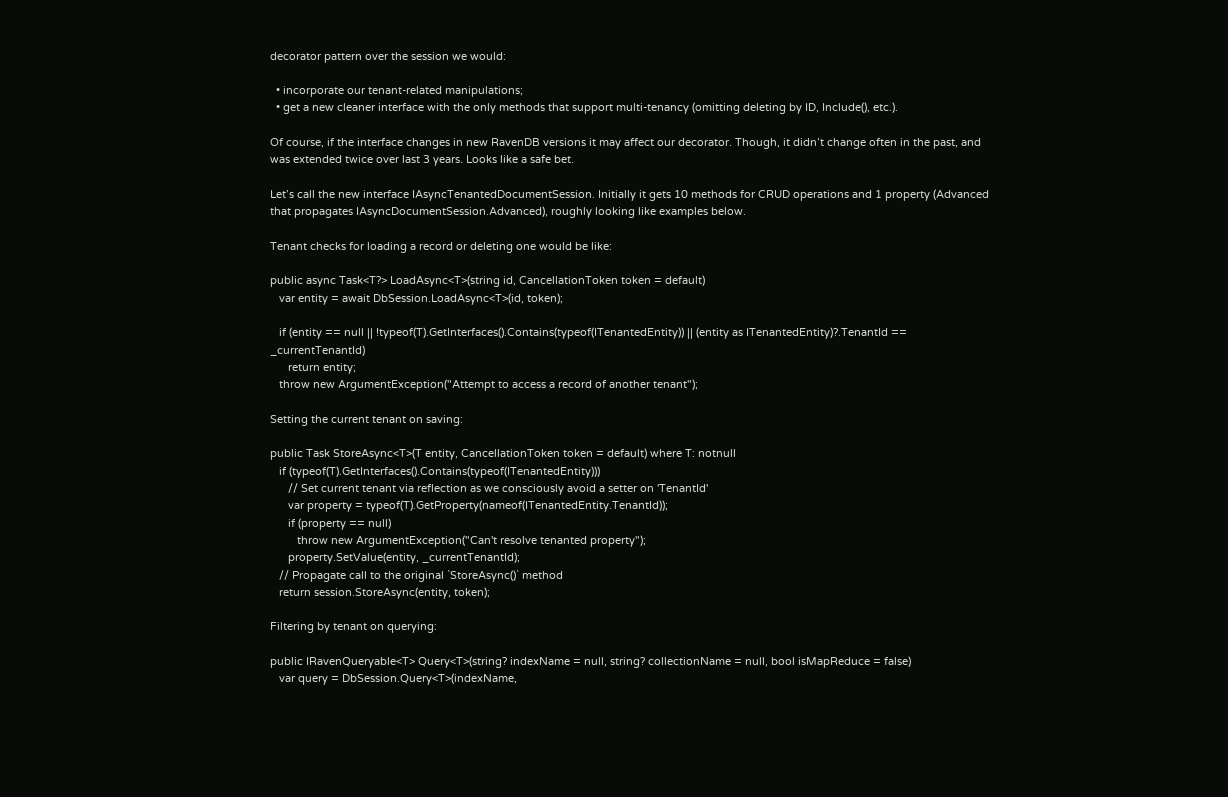decorator pattern over the session we would:

  • incorporate our tenant-related manipulations;
  • get a new cleaner interface with the only methods that support multi-tenancy (omitting deleting by ID, Include(), etc.).

Of course, if the interface changes in new RavenDB versions it may affect our decorator. Though, it didn’t change often in the past, and was extended twice over last 3 years. Looks like a safe bet.

Let’s call the new interface IAsyncTenantedDocumentSession. Initially it gets 10 methods for CRUD operations and 1 property (Advanced that propagates IAsyncDocumentSession.Advanced), roughly looking like examples below.

Tenant checks for loading a record or deleting one would be like:

public async Task<T?> LoadAsync<T>(string id, CancellationToken token = default)
   var entity = await DbSession.LoadAsync<T>(id, token);

   if (entity == null || !typeof(T).GetInterfaces().Contains(typeof(ITenantedEntity)) || (entity as ITenantedEntity)?.TenantId == _currentTenantId)
      return entity;
   throw new ArgumentException("Attempt to access a record of another tenant");

Setting the current tenant on saving:

public Task StoreAsync<T>(T entity, CancellationToken token = default) where T: notnull
   if (typeof(T).GetInterfaces().Contains(typeof(ITenantedEntity)))
      // Set current tenant via reflection as we consciously avoid a setter on 'TenantId'
      var property = typeof(T).GetProperty(nameof(ITenantedEntity.TenantId));
      if (property == null)
         throw new ArgumentException("Can't resolve tenanted property");
      property.SetValue(entity, _currentTenantId);
   // Propagate call to the original `StoreAsync()` method
   return session.StoreAsync(entity, token);

Filtering by tenant on querying:

public IRavenQueryable<T> Query<T>(string? indexName = null, string? collectionName = null, bool isMapReduce = false)
   var query = DbSession.Query<T>(indexName,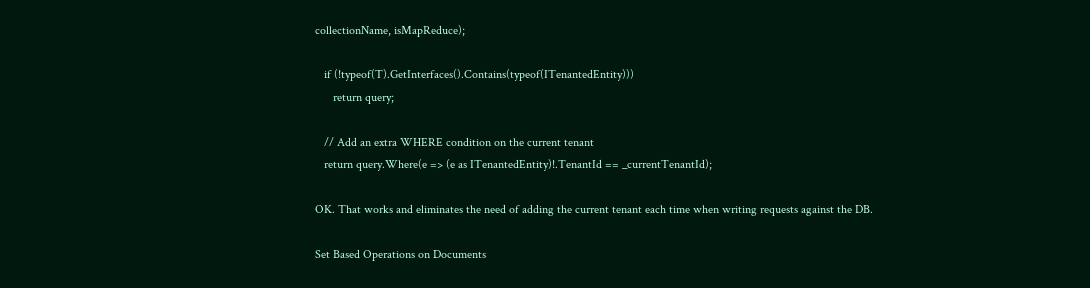collectionName, isMapReduce);

   if (!typeof(T).GetInterfaces().Contains(typeof(ITenantedEntity)))
      return query;

   // Add an extra WHERE condition on the current tenant
   return query.Where(e => (e as ITenantedEntity)!.TenantId == _currentTenantId);

OK. That works and eliminates the need of adding the current tenant each time when writing requests against the DB.

Set Based Operations on Documents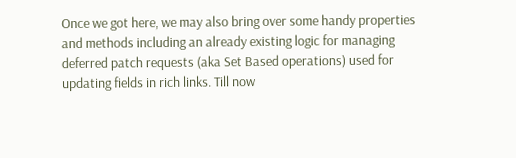Once we got here, we may also bring over some handy properties and methods including an already existing logic for managing deferred patch requests (aka Set Based operations) used for updating fields in rich links. Till now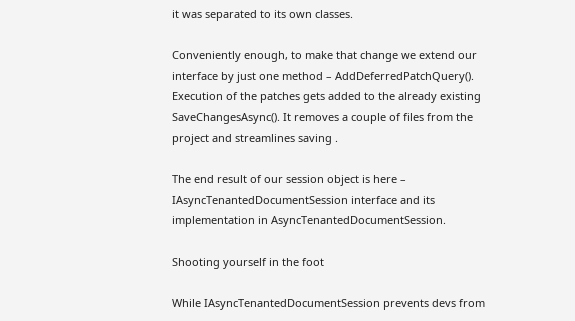it was separated to its own classes.

Conveniently enough, to make that change we extend our interface by just one method – AddDeferredPatchQuery(). Execution of the patches gets added to the already existing SaveChangesAsync(). It removes a couple of files from the project and streamlines saving .

The end result of our session object is here – IAsyncTenantedDocumentSession interface and its implementation in AsyncTenantedDocumentSession.

Shooting yourself in the foot

While IAsyncTenantedDocumentSession prevents devs from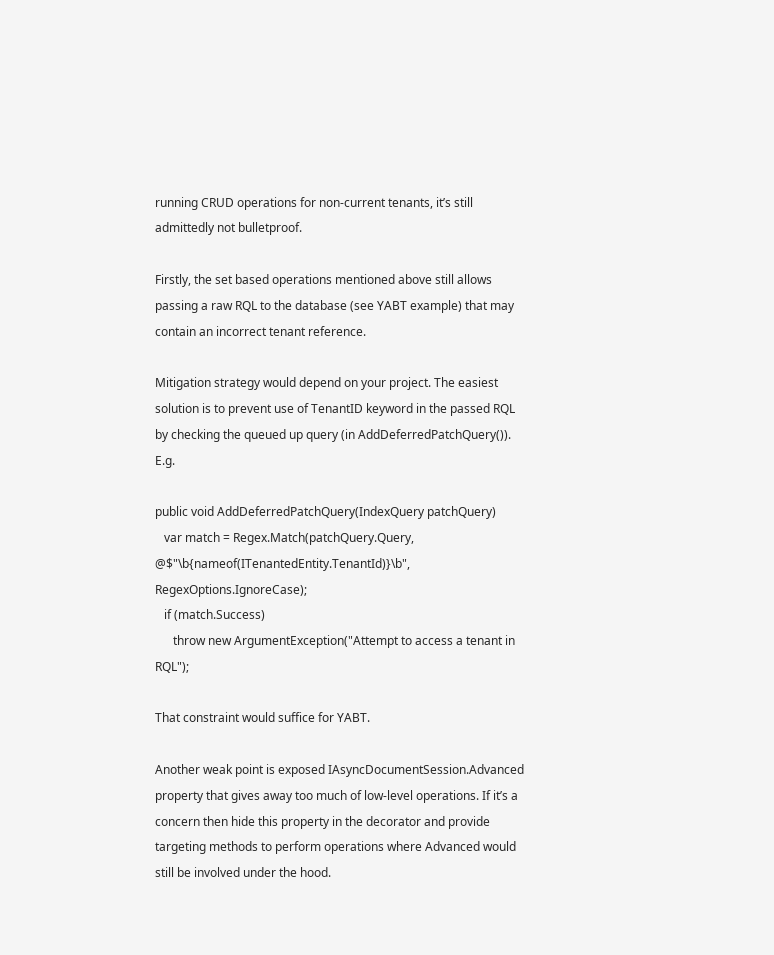running CRUD operations for non-current tenants, it’s still admittedly not bulletproof.

Firstly, the set based operations mentioned above still allows passing a raw RQL to the database (see YABT example) that may contain an incorrect tenant reference.

Mitigation strategy would depend on your project. The easiest solution is to prevent use of TenantID keyword in the passed RQL by checking the queued up query (in AddDeferredPatchQuery()). E.g.

public void AddDeferredPatchQuery(IndexQuery patchQuery)
   var match = Regex.Match(patchQuery.Query, @$"\b{nameof(ITenantedEntity.TenantId)}\b", RegexOptions.IgnoreCase);
   if (match.Success)
      throw new ArgumentException("Attempt to access a tenant in RQL");

That constraint would suffice for YABT.

Another weak point is exposed IAsyncDocumentSession.Advanced property that gives away too much of low-level operations. If it’s a concern then hide this property in the decorator and provide targeting methods to perform operations where Advanced would still be involved under the hood.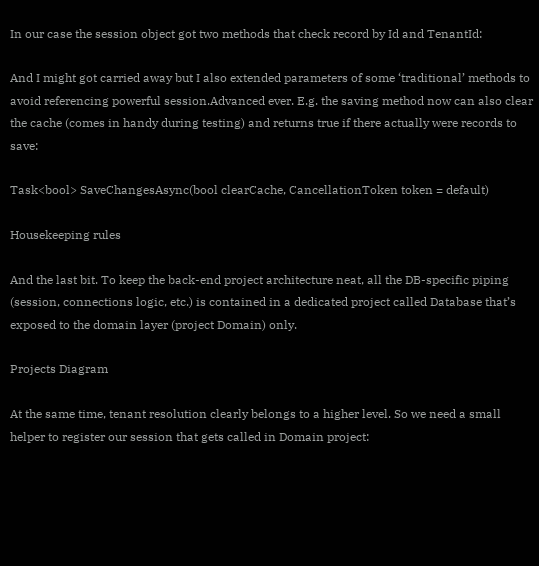In our case the session object got two methods that check record by Id and TenantId:

And I might got carried away but I also extended parameters of some ‘traditional’ methods to avoid referencing powerful session.Advanced ever. E.g. the saving method now can also clear the cache (comes in handy during testing) and returns true if there actually were records to save:

Task<bool> SaveChangesAsync(bool clearCache, CancellationToken token = default)

Housekeeping rules

And the last bit. To keep the back-end project architecture neat, all the DB-specific piping (session, connections logic, etc.) is contained in a dedicated project called Database that’s exposed to the domain layer (project Domain) only.

Projects Diagram

At the same time, tenant resolution clearly belongs to a higher level. So we need a small helper to register our session that gets called in Domain project: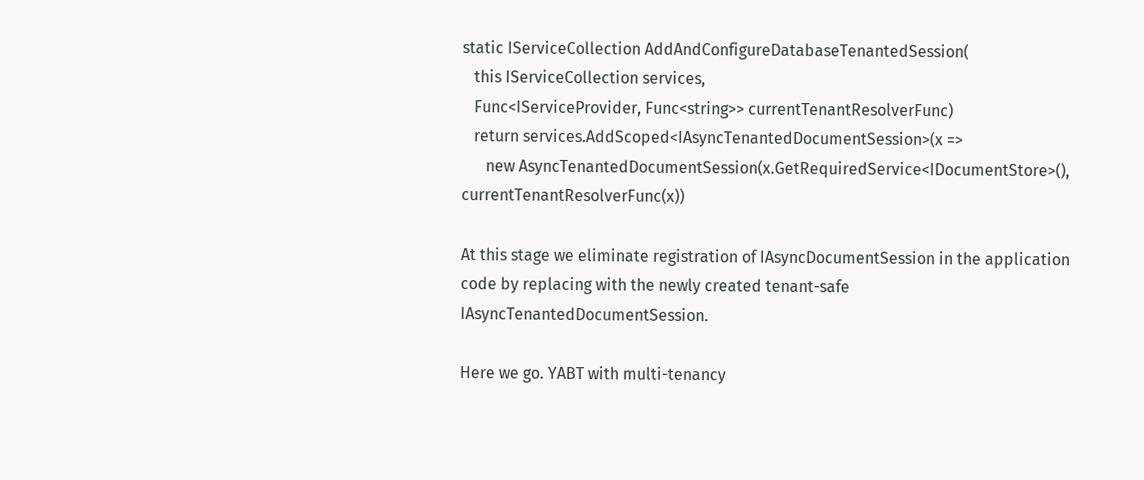static IServiceCollection AddAndConfigureDatabaseTenantedSession(
   this IServiceCollection services,
   Func<IServiceProvider, Func<string>> currentTenantResolverFunc)
   return services.AddScoped<IAsyncTenantedDocumentSession>(x =>
      new AsyncTenantedDocumentSession(x.GetRequiredService<IDocumentStore>(), currentTenantResolverFunc(x))

At this stage we eliminate registration of IAsyncDocumentSession in the application code by replacing with the newly created tenant-safe IAsyncTenantedDocumentSession.

Here we go. YABT with multi-tenancy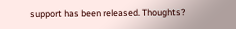support has been released. Thoughts?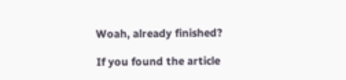Woah, already finished?

If you found the article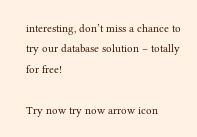interesting, don’t miss a chance to try our database solution – totally for free!

Try now try now arrow icon